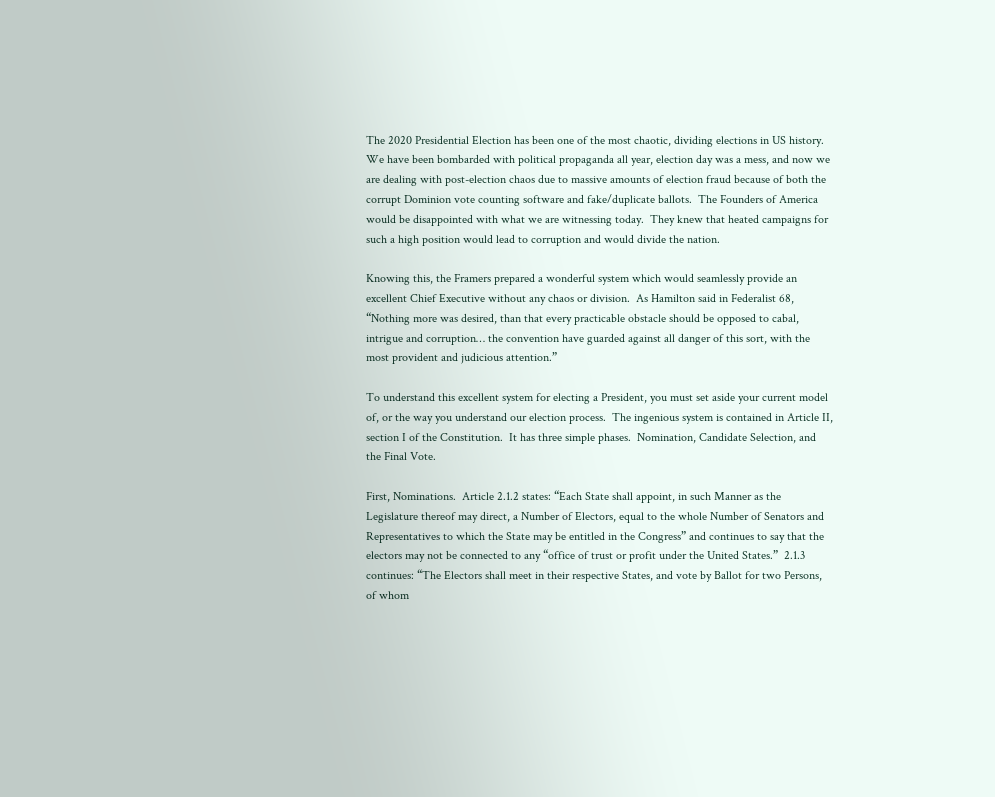The 2020 Presidential Election has been one of the most chaotic, dividing elections in US history.  We have been bombarded with political propaganda all year, election day was a mess, and now we are dealing with post-election chaos due to massive amounts of election fraud because of both the corrupt Dominion vote counting software and fake/duplicate ballots.  The Founders of America would be disappointed with what we are witnessing today.  They knew that heated campaigns for such a high position would lead to corruption and would divide the nation.

Knowing this, the Framers prepared a wonderful system which would seamlessly provide an excellent Chief Executive without any chaos or division.  As Hamilton said in Federalist 68, “Nothing more was desired, than that every practicable obstacle should be opposed to cabal, intrigue and corruption… the convention have guarded against all danger of this sort, with the most provident and judicious attention.”

To understand this excellent system for electing a President, you must set aside your current model of, or the way you understand our election process.  The ingenious system is contained in Article II, section I of the Constitution.  It has three simple phases.  Nomination, Candidate Selection, and the Final Vote.

First, Nominations.  Article 2.1.2 states: “Each State shall appoint, in such Manner as the Legislature thereof may direct, a Number of Electors, equal to the whole Number of Senators and Representatives to which the State may be entitled in the Congress” and continues to say that the electors may not be connected to any “office of trust or profit under the United States.”  2.1.3 continues: “The Electors shall meet in their respective States, and vote by Ballot for two Persons, of whom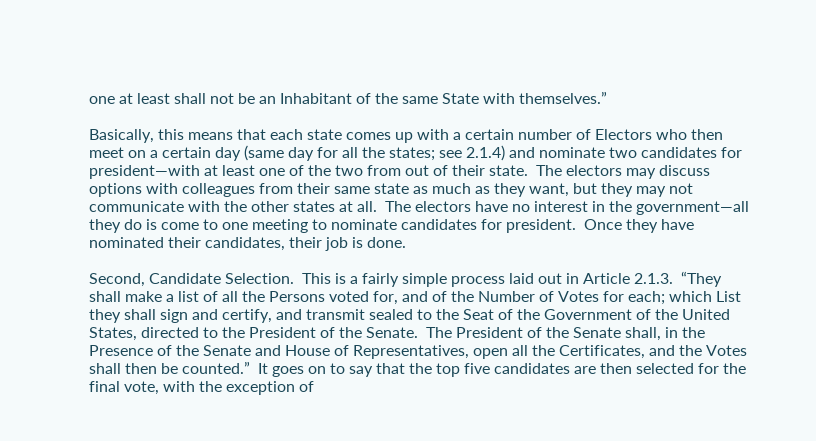one at least shall not be an Inhabitant of the same State with themselves.”

Basically, this means that each state comes up with a certain number of Electors who then meet on a certain day (same day for all the states; see 2.1.4) and nominate two candidates for president—with at least one of the two from out of their state.  The electors may discuss options with colleagues from their same state as much as they want, but they may not communicate with the other states at all.  The electors have no interest in the government—all they do is come to one meeting to nominate candidates for president.  Once they have nominated their candidates, their job is done.

Second, Candidate Selection.  This is a fairly simple process laid out in Article 2.1.3.  “They shall make a list of all the Persons voted for, and of the Number of Votes for each; which List they shall sign and certify, and transmit sealed to the Seat of the Government of the United States, directed to the President of the Senate.  The President of the Senate shall, in the Presence of the Senate and House of Representatives, open all the Certificates, and the Votes shall then be counted.”  It goes on to say that the top five candidates are then selected for the final vote, with the exception of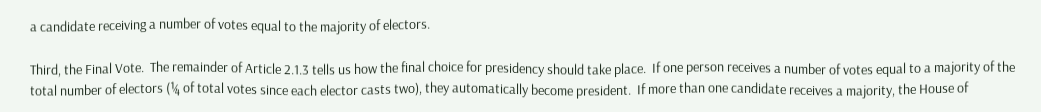a candidate receiving a number of votes equal to the majority of electors.

Third, the Final Vote.  The remainder of Article 2.1.3 tells us how the final choice for presidency should take place.  If one person receives a number of votes equal to a majority of the total number of electors (¼ of total votes since each elector casts two), they automatically become president.  If more than one candidate receives a majority, the House of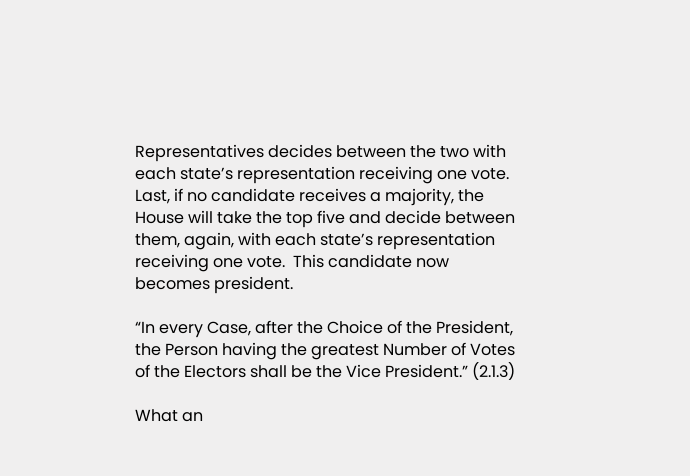Representatives decides between the two with each state’s representation receiving one vote.  Last, if no candidate receives a majority, the House will take the top five and decide between them, again, with each state’s representation receiving one vote.  This candidate now becomes president.

“In every Case, after the Choice of the President, the Person having the greatest Number of Votes of the Electors shall be the Vice President.” (2.1.3)

What an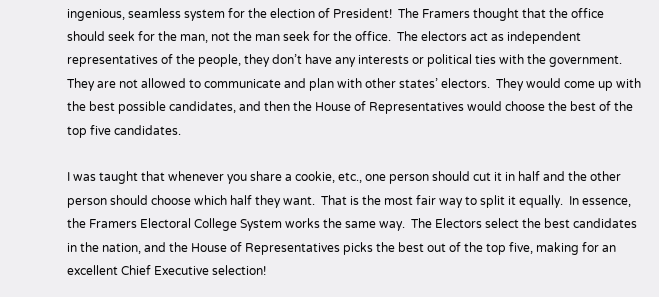ingenious, seamless system for the election of President!  The Framers thought that the office should seek for the man, not the man seek for the office.  The electors act as independent representatives of the people, they don’t have any interests or political ties with the government.  They are not allowed to communicate and plan with other states’ electors.  They would come up with the best possible candidates, and then the House of Representatives would choose the best of the top five candidates.

I was taught that whenever you share a cookie, etc., one person should cut it in half and the other person should choose which half they want.  That is the most fair way to split it equally.  In essence, the Framers Electoral College System works the same way.  The Electors select the best candidates in the nation, and the House of Representatives picks the best out of the top five, making for an excellent Chief Executive selection!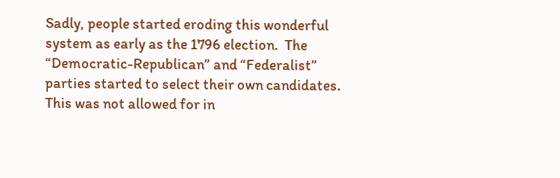Sadly, people started eroding this wonderful system as early as the 1796 election.  The “Democratic-Republican” and “Federalist” parties started to select their own candidates.  This was not allowed for in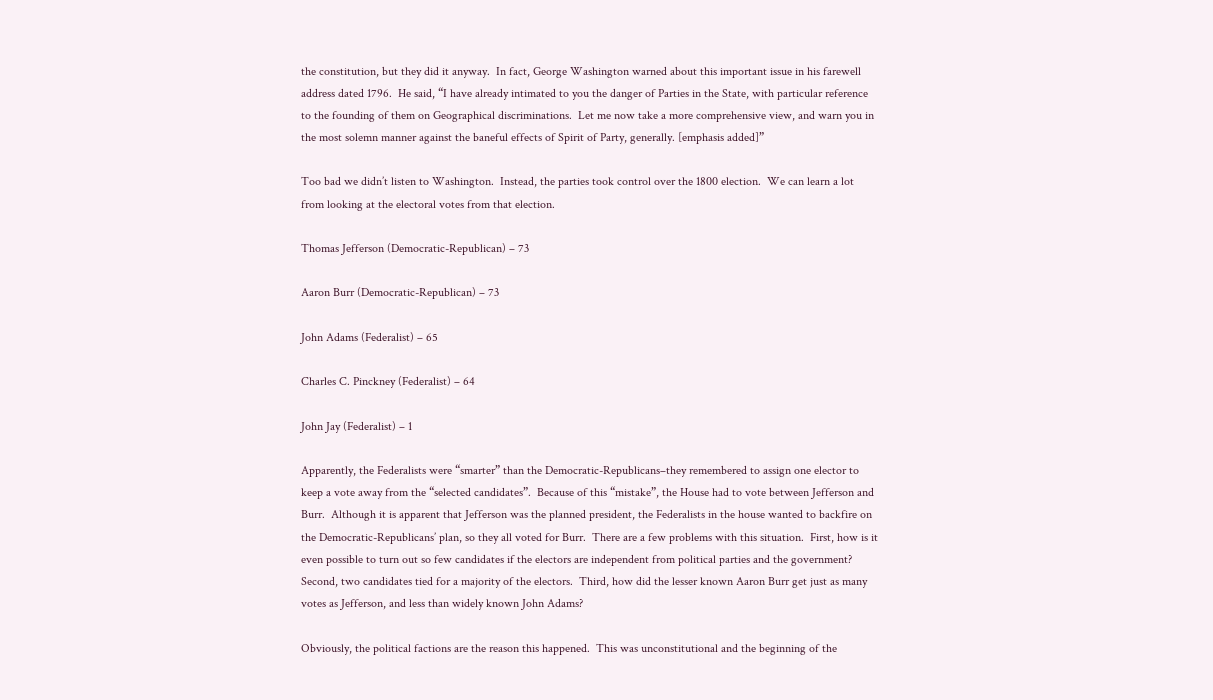the constitution, but they did it anyway.  In fact, George Washington warned about this important issue in his farewell address dated 1796.  He said, “I have already intimated to you the danger of Parties in the State, with particular reference to the founding of them on Geographical discriminations.  Let me now take a more comprehensive view, and warn you in the most solemn manner against the baneful effects of Spirit of Party, generally. [emphasis added]”

Too bad we didn’t listen to Washington.  Instead, the parties took control over the 1800 election.  We can learn a lot from looking at the electoral votes from that election.

Thomas Jefferson (Democratic-Republican) – 73

Aaron Burr (Democratic-Republican) – 73

John Adams (Federalist) – 65

Charles C. Pinckney (Federalist) – 64

John Jay (Federalist) – 1

Apparently, the Federalists were “smarter” than the Democratic-Republicans–they remembered to assign one elector to keep a vote away from the “selected candidates”.  Because of this “mistake”, the House had to vote between Jefferson and Burr.  Although it is apparent that Jefferson was the planned president, the Federalists in the house wanted to backfire on the Democratic-Republicans’ plan, so they all voted for Burr.  There are a few problems with this situation.  First, how is it even possible to turn out so few candidates if the electors are independent from political parties and the government?  Second, two candidates tied for a majority of the electors.  Third, how did the lesser known Aaron Burr get just as many votes as Jefferson, and less than widely known John Adams?

Obviously, the political factions are the reason this happened.  This was unconstitutional and the beginning of the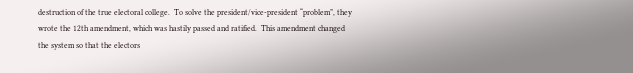destruction of the true electoral college.  To solve the president/vice-president “problem”, they wrote the 12th amendment, which was hastily passed and ratified.  This amendment changed the system so that the electors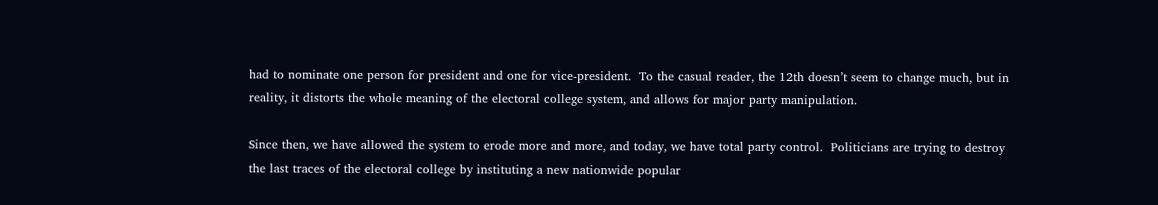had to nominate one person for president and one for vice-president.  To the casual reader, the 12th doesn’t seem to change much, but in reality, it distorts the whole meaning of the electoral college system, and allows for major party manipulation.

Since then, we have allowed the system to erode more and more, and today, we have total party control.  Politicians are trying to destroy the last traces of the electoral college by instituting a new nationwide popular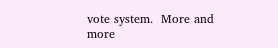vote system.  More and more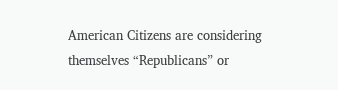American Citizens are considering themselves “Republicans” or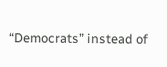“Democrats” instead of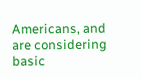Americans, and are considering basic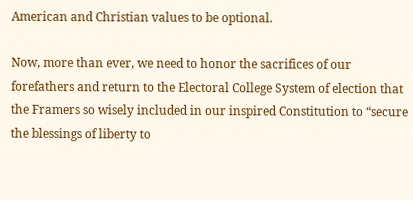American and Christian values to be optional.

Now, more than ever, we need to honor the sacrifices of our forefathers and return to the Electoral College System of election that the Framers so wisely included in our inspired Constitution to “secure the blessings of liberty to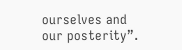ourselves and our posterity”.